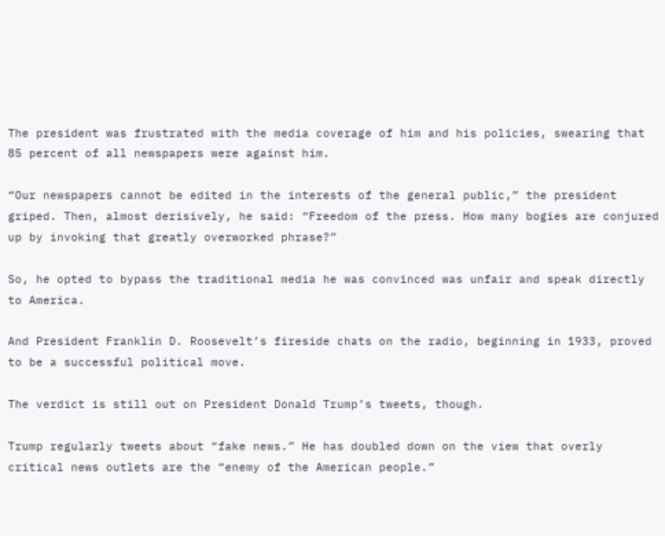The president was frustrated with the media coverage of him and his policies, swearing that 85 percent of all newspapers were against him.

“Our newspapers cannot be edited in the interests of the general public,” the president griped. Then, almost derisively, he said: “Freedom of the press. How many bogies are conjured up by invoking that greatly overworked phrase?”

So, he opted to bypass the traditional media he was convinced was unfair and speak directly to America.

And President Franklin D. Roosevelt’s fireside chats on the radio, beginning in 1933, proved to be a successful political move.

The verdict is still out on President Donald Trump’s tweets, though.

Trump regularly tweets about “fake news.” He has doubled down on the view that overly critical news outlets are the “enemy of the American people.”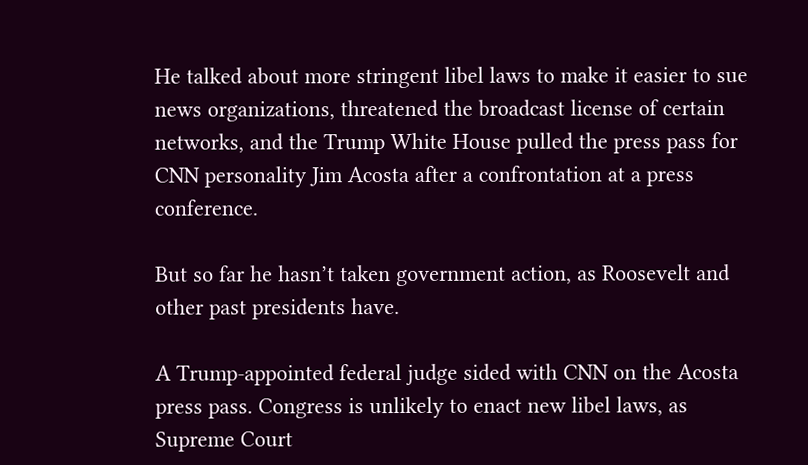He talked about more stringent libel laws to make it easier to sue news organizations, threatened the broadcast license of certain networks, and the Trump White House pulled the press pass for CNN personality Jim Acosta after a confrontation at a press conference.

But so far he hasn’t taken government action, as Roosevelt and other past presidents have.

A Trump-appointed federal judge sided with CNN on the Acosta press pass. Congress is unlikely to enact new libel laws, as Supreme Court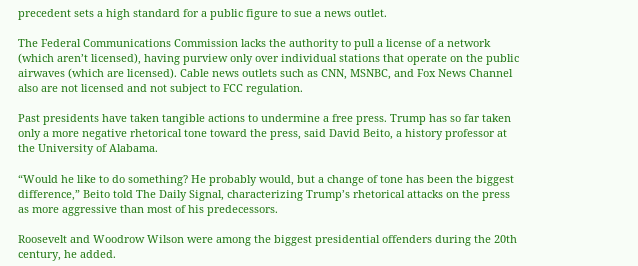precedent sets a high standard for a public figure to sue a news outlet.

The Federal Communications Commission lacks the authority to pull a license of a network (which aren’t licensed), having purview only over individual stations that operate on the public airwaves (which are licensed). Cable news outlets such as CNN, MSNBC, and Fox News Channel also are not licensed and not subject to FCC regulation.

Past presidents have taken tangible actions to undermine a free press. Trump has so far taken only a more negative rhetorical tone toward the press, said David Beito, a history professor at the University of Alabama.

“Would he like to do something? He probably would, but a change of tone has been the biggest difference,” Beito told The Daily Signal, characterizing Trump’s rhetorical attacks on the press as more aggressive than most of his predecessors.

Roosevelt and Woodrow Wilson were among the biggest presidential offenders during the 20th century, he added.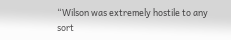“Wilson was extremely hostile to any sort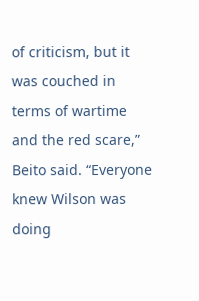of criticism, but it was couched in terms of wartime and the red scare,” Beito said. “Everyone knew Wilson was doing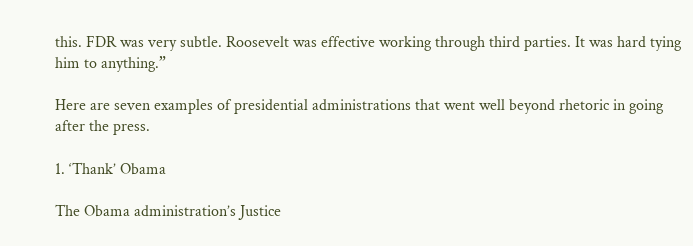this. FDR was very subtle. Roosevelt was effective working through third parties. It was hard tying him to anything.”

Here are seven examples of presidential administrations that went well beyond rhetoric in going after the press.

1. ‘Thank’ Obama

The Obama administration’s Justice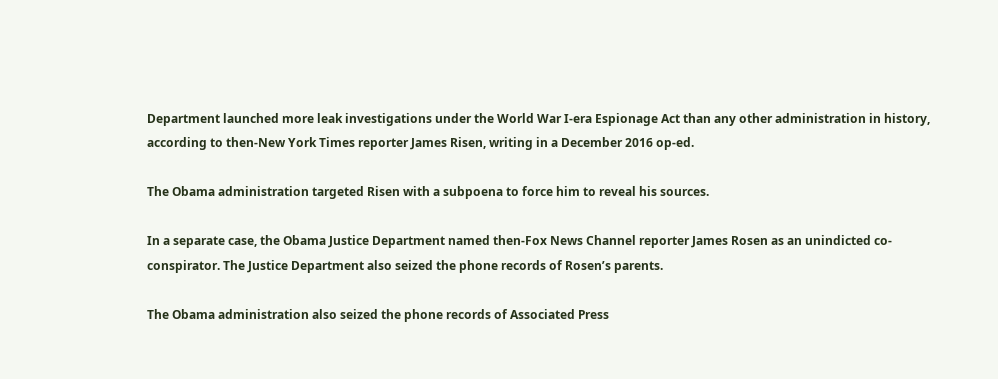Department launched more leak investigations under the World War I-era Espionage Act than any other administration in history, according to then-New York Times reporter James Risen, writing in a December 2016 op-ed.

The Obama administration targeted Risen with a subpoena to force him to reveal his sources.

In a separate case, the Obama Justice Department named then-Fox News Channel reporter James Rosen as an unindicted co-conspirator. The Justice Department also seized the phone records of Rosen’s parents.

The Obama administration also seized the phone records of Associated Press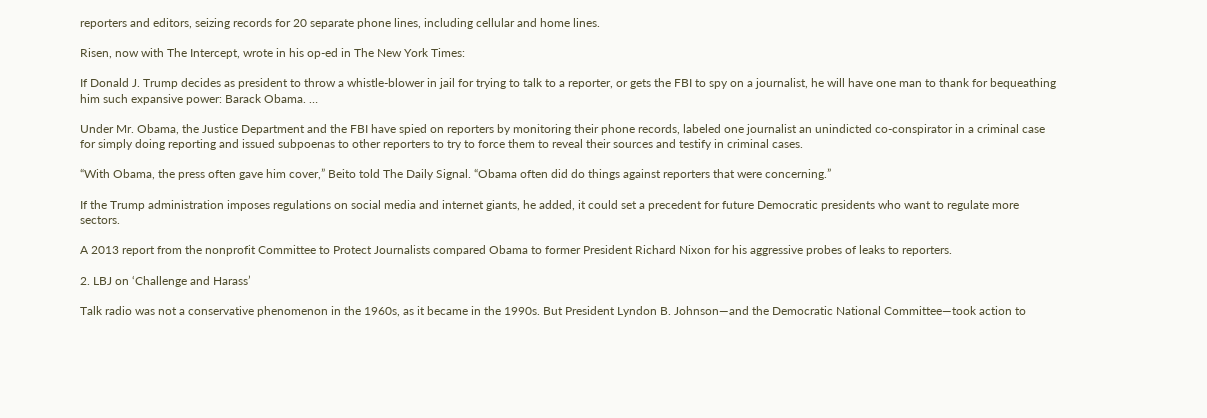reporters and editors, seizing records for 20 separate phone lines, including cellular and home lines.

Risen, now with The Intercept, wrote in his op-ed in The New York Times:

If Donald J. Trump decides as president to throw a whistle-blower in jail for trying to talk to a reporter, or gets the FBI to spy on a journalist, he will have one man to thank for bequeathing him such expansive power: Barack Obama. …

Under Mr. Obama, the Justice Department and the FBI have spied on reporters by monitoring their phone records, labeled one journalist an unindicted co-conspirator in a criminal case for simply doing reporting and issued subpoenas to other reporters to try to force them to reveal their sources and testify in criminal cases.

“With Obama, the press often gave him cover,” Beito told The Daily Signal. “Obama often did do things against reporters that were concerning.”

If the Trump administration imposes regulations on social media and internet giants, he added, it could set a precedent for future Democratic presidents who want to regulate more sectors.

A 2013 report from the nonprofit Committee to Protect Journalists compared Obama to former President Richard Nixon for his aggressive probes of leaks to reporters.

2. LBJ on ‘Challenge and Harass’

Talk radio was not a conservative phenomenon in the 1960s, as it became in the 1990s. But President Lyndon B. Johnson—and the Democratic National Committee—took action to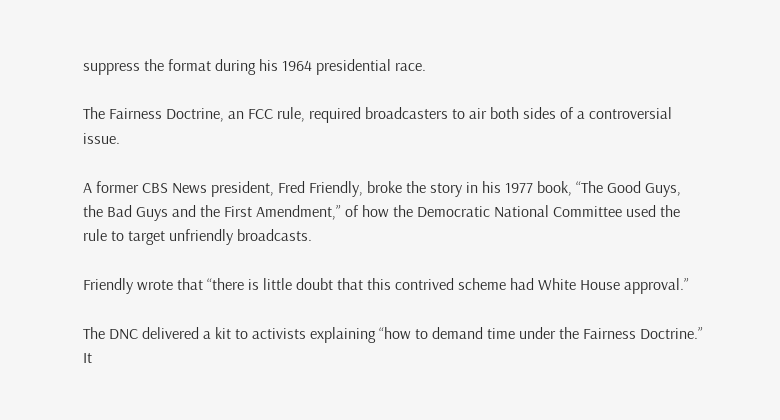suppress the format during his 1964 presidential race.

The Fairness Doctrine, an FCC rule, required broadcasters to air both sides of a controversial issue.

A former CBS News president, Fred Friendly, broke the story in his 1977 book, “The Good Guys, the Bad Guys and the First Amendment,” of how the Democratic National Committee used the rule to target unfriendly broadcasts.

Friendly wrote that “there is little doubt that this contrived scheme had White House approval.”

The DNC delivered a kit to activists explaining “how to demand time under the Fairness Doctrine.” It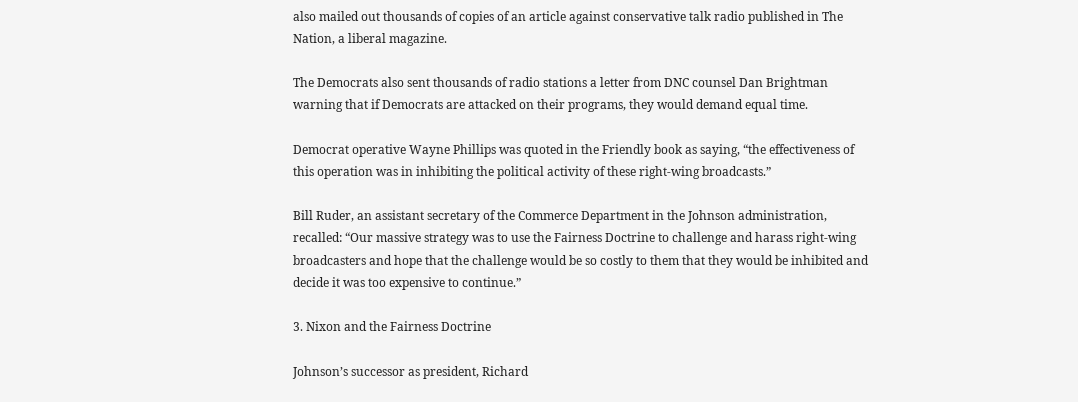also mailed out thousands of copies of an article against conservative talk radio published in The Nation, a liberal magazine.

The Democrats also sent thousands of radio stations a letter from DNC counsel Dan Brightman warning that if Democrats are attacked on their programs, they would demand equal time.

Democrat operative Wayne Phillips was quoted in the Friendly book as saying, “the effectiveness of this operation was in inhibiting the political activity of these right-wing broadcasts.”

Bill Ruder, an assistant secretary of the Commerce Department in the Johnson administration, recalled: “Our massive strategy was to use the Fairness Doctrine to challenge and harass right-wing broadcasters and hope that the challenge would be so costly to them that they would be inhibited and decide it was too expensive to continue.”

3. Nixon and the Fairness Doctrine

Johnson’s successor as president, Richard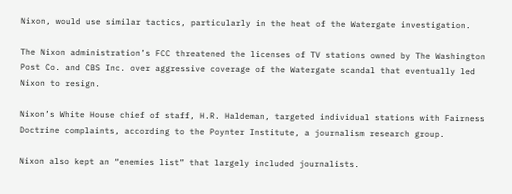Nixon, would use similar tactics, particularly in the heat of the Watergate investigation.

The Nixon administration’s FCC threatened the licenses of TV stations owned by The Washington Post Co. and CBS Inc. over aggressive coverage of the Watergate scandal that eventually led Nixon to resign.

Nixon’s White House chief of staff, H.R. Haldeman, targeted individual stations with Fairness Doctrine complaints, according to the Poynter Institute, a journalism research group.

Nixon also kept an “enemies list” that largely included journalists.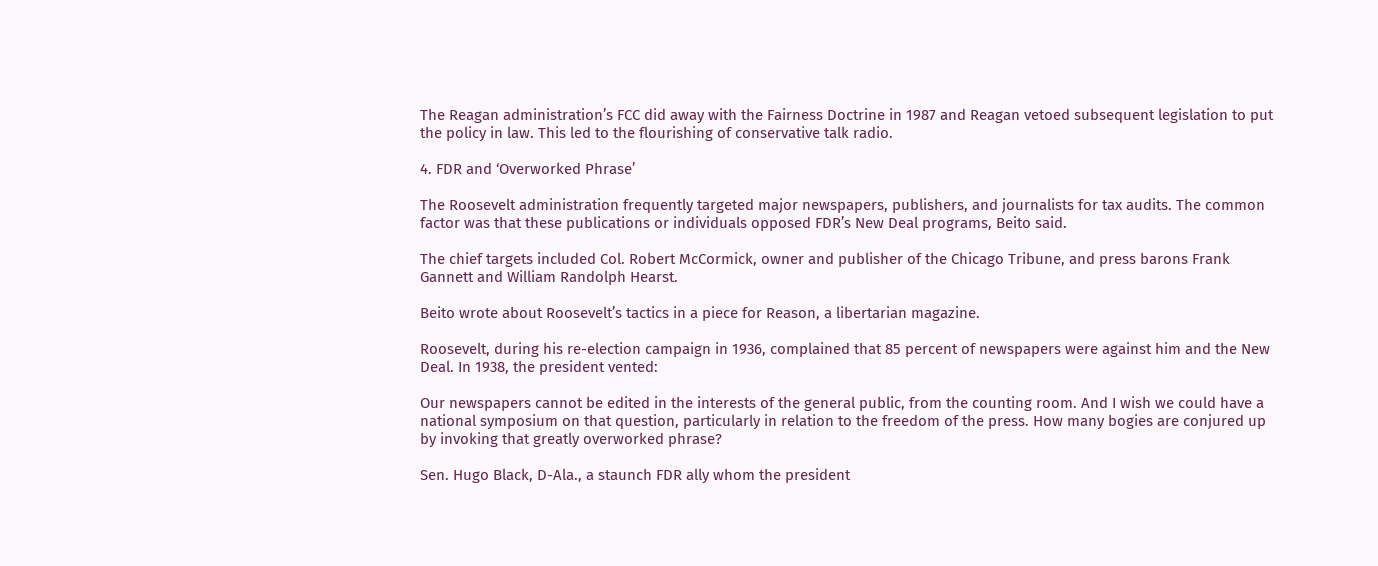The Reagan administration’s FCC did away with the Fairness Doctrine in 1987 and Reagan vetoed subsequent legislation to put the policy in law. This led to the flourishing of conservative talk radio.

4. FDR and ‘Overworked Phrase’

The Roosevelt administration frequently targeted major newspapers, publishers, and journalists for tax audits. The common factor was that these publications or individuals opposed FDR’s New Deal programs, Beito said.

The chief targets included Col. Robert McCormick, owner and publisher of the Chicago Tribune, and press barons Frank Gannett and William Randolph Hearst.

Beito wrote about Roosevelt’s tactics in a piece for Reason, a libertarian magazine.

Roosevelt, during his re-election campaign in 1936, complained that 85 percent of newspapers were against him and the New Deal. In 1938, the president vented:

Our newspapers cannot be edited in the interests of the general public, from the counting room. And I wish we could have a national symposium on that question, particularly in relation to the freedom of the press. How many bogies are conjured up by invoking that greatly overworked phrase?

Sen. Hugo Black, D-Ala., a staunch FDR ally whom the president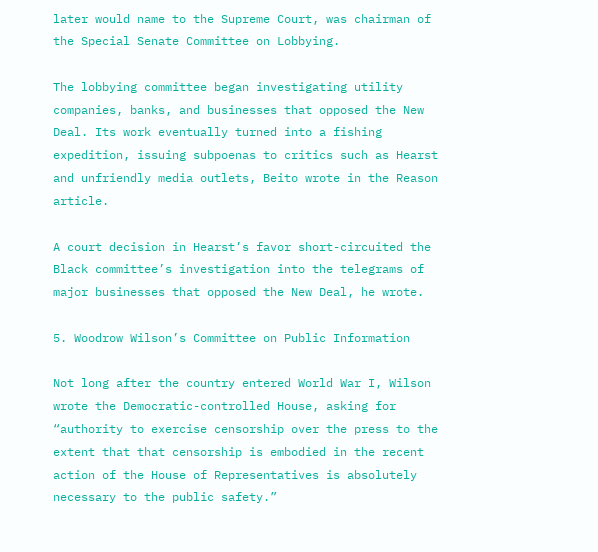later would name to the Supreme Court, was chairman of the Special Senate Committee on Lobbying.

The lobbying committee began investigating utility companies, banks, and businesses that opposed the New Deal. Its work eventually turned into a fishing expedition, issuing subpoenas to critics such as Hearst and unfriendly media outlets, Beito wrote in the Reason article.

A court decision in Hearst’s favor short-circuited the Black committee’s investigation into the telegrams of major businesses that opposed the New Deal, he wrote.

5. Woodrow Wilson’s Committee on Public Information

Not long after the country entered World War I, Wilson wrote the Democratic-controlled House, asking for “authority to exercise censorship over the press to the extent that that censorship is embodied in the recent action of the House of Representatives is absolutely necessary to the public safety.”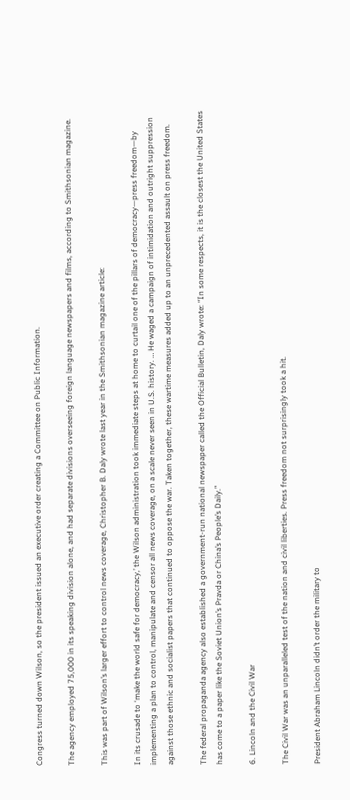Congress turned down Wilson, so the president issued an executive order creating a Committee on Public Information.

The agency employed 75,000 in its speaking division alone, and had separate divisions overseeing foreign language newspapers and films, according to Smithsonian magazine.

This was part of Wilson’s larger effort to control news coverage, Christopher B. Daly wrote last year in the Smithsonian magazine article:

In its crusade to ‘make the world safe for democracy,’ the Wilson administration took immediate steps at home to curtail one of the pillars of democracy—press freedom—by implementing a plan to control, manipulate and censor all news coverage, on a scale never seen in U.S. history. … He waged a campaign of intimidation and outright suppression against those ethnic and socialist papers that continued to oppose the war. Taken together, these wartime measures added up to an unprecedented assault on press freedom.

The federal propaganda agency also established a government-run national newspaper called the Official Bulletin, Daly wrote: “In some respects, it is the closest the United States has come to a paper like the Soviet Union’s Pravda or China’s People’s Daily.”

6. Lincoln and the Civil War

The Civil War was an unparalleled test of the nation and civil liberties. Press freedom not surprisingly took a hit.

President Abraham Lincoln didn’t order the military to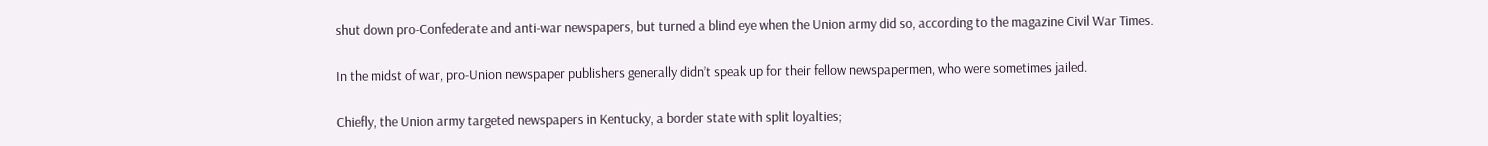shut down pro-Confederate and anti-war newspapers, but turned a blind eye when the Union army did so, according to the magazine Civil War Times.

In the midst of war, pro-Union newspaper publishers generally didn’t speak up for their fellow newspapermen, who were sometimes jailed.

Chiefly, the Union army targeted newspapers in Kentucky, a border state with split loyalties;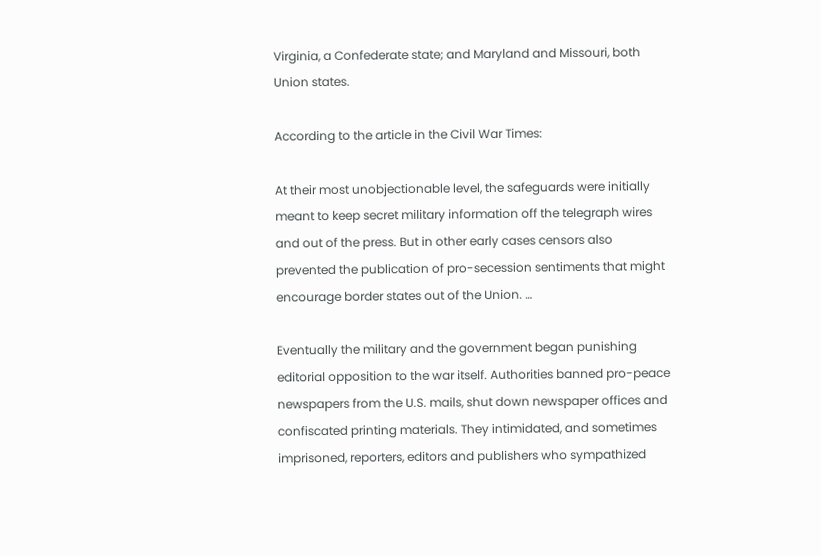Virginia, a Confederate state; and Maryland and Missouri, both Union states.

According to the article in the Civil War Times:

At their most unobjectionable level, the safeguards were initially meant to keep secret military information off the telegraph wires and out of the press. But in other early cases censors also prevented the publication of pro-secession sentiments that might encourage border states out of the Union. …

Eventually the military and the government began punishing editorial opposition to the war itself. Authorities banned pro-peace newspapers from the U.S. mails, shut down newspaper offices and confiscated printing materials. They intimidated, and sometimes imprisoned, reporters, editors and publishers who sympathized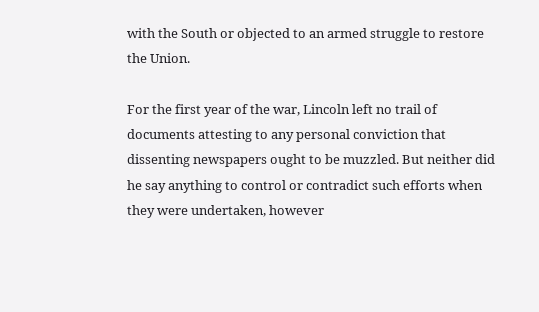with the South or objected to an armed struggle to restore the Union.

For the first year of the war, Lincoln left no trail of documents attesting to any personal conviction that dissenting newspapers ought to be muzzled. But neither did he say anything to control or contradict such efforts when they were undertaken, however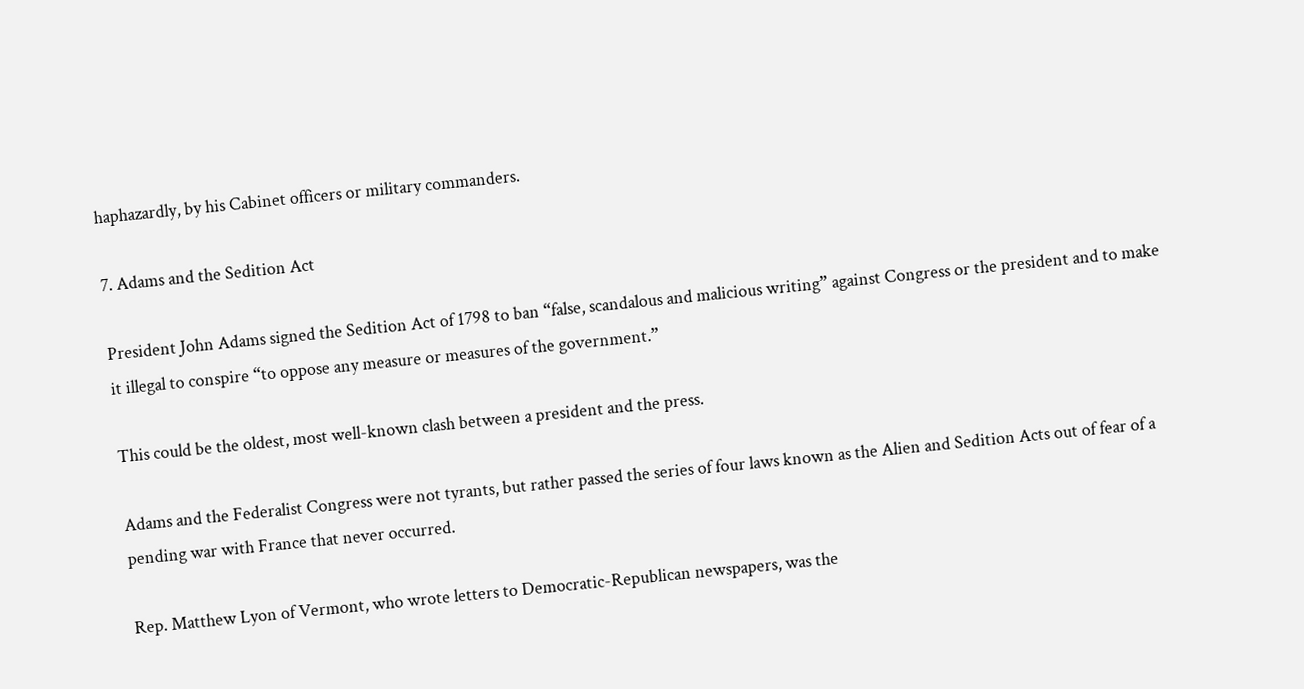haphazardly, by his Cabinet officers or military commanders.

7. Adams and the Sedition Act

President John Adams signed the Sedition Act of 1798 to ban “false, scandalous and malicious writing” against Congress or the president and to make it illegal to conspire “to oppose any measure or measures of the government.”

This could be the oldest, most well-known clash between a president and the press.

Adams and the Federalist Congress were not tyrants, but rather passed the series of four laws known as the Alien and Sedition Acts out of fear of a pending war with France that never occurred.

Rep. Matthew Lyon of Vermont, who wrote letters to Democratic-Republican newspapers, was the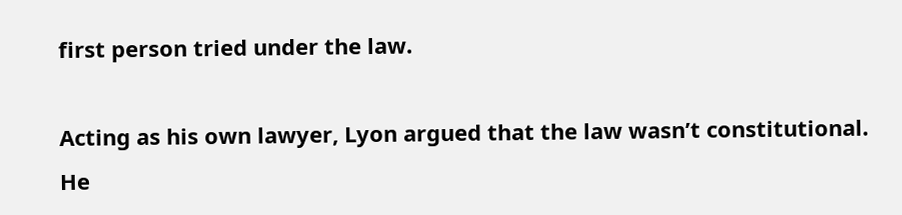first person tried under the law.

Acting as his own lawyer, Lyon argued that the law wasn’t constitutional. He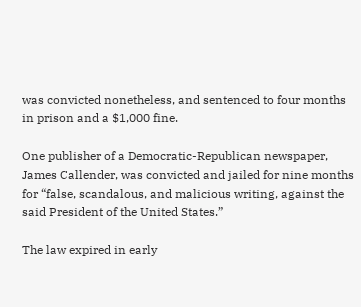was convicted nonetheless, and sentenced to four months in prison and a $1,000 fine.

One publisher of a Democratic-Republican newspaper, James Callender, was convicted and jailed for nine months for “false, scandalous, and malicious writing, against the said President of the United States.”

The law expired in early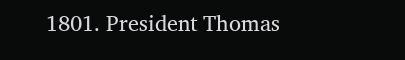1801. President Thomas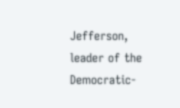Jefferson, leader of the Democratic-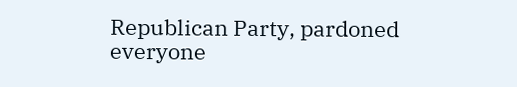Republican Party, pardoned everyone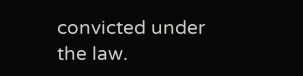convicted under the law.